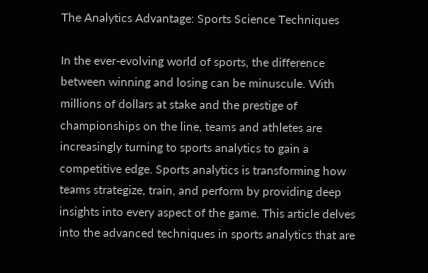The Analytics Advantage: Sports Science Techniques

In the ever-evolving world of sports, the difference between winning and losing can be minuscule. With millions of dollars at stake and the prestige of championships on the line, teams and athletes are increasingly turning to sports analytics to gain a competitive edge. Sports analytics is transforming how teams strategize, train, and perform by providing deep insights into every aspect of the game. This article delves into the advanced techniques in sports analytics that are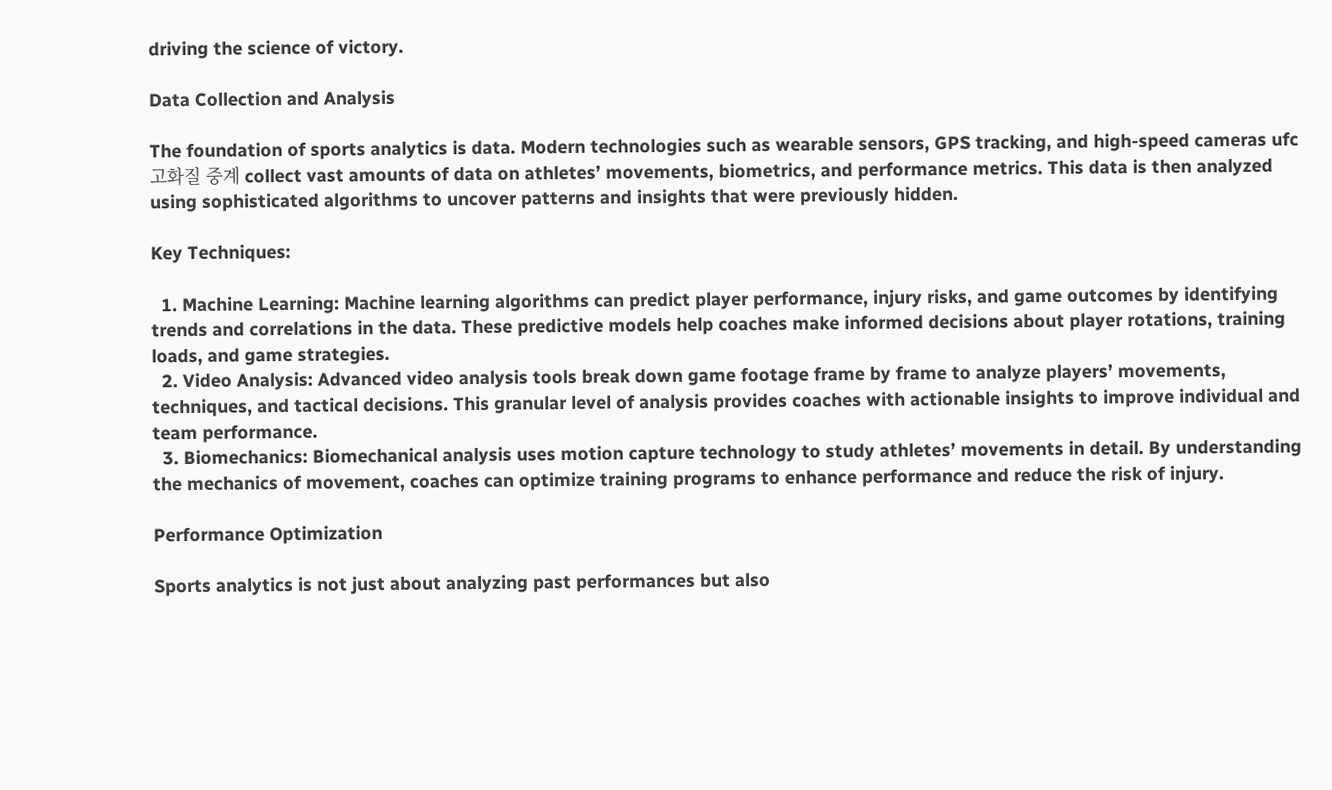driving the science of victory.

Data Collection and Analysis

The foundation of sports analytics is data. Modern technologies such as wearable sensors, GPS tracking, and high-speed cameras ufc 고화질 중계 collect vast amounts of data on athletes’ movements, biometrics, and performance metrics. This data is then analyzed using sophisticated algorithms to uncover patterns and insights that were previously hidden.

Key Techniques:

  1. Machine Learning: Machine learning algorithms can predict player performance, injury risks, and game outcomes by identifying trends and correlations in the data. These predictive models help coaches make informed decisions about player rotations, training loads, and game strategies.
  2. Video Analysis: Advanced video analysis tools break down game footage frame by frame to analyze players’ movements, techniques, and tactical decisions. This granular level of analysis provides coaches with actionable insights to improve individual and team performance.
  3. Biomechanics: Biomechanical analysis uses motion capture technology to study athletes’ movements in detail. By understanding the mechanics of movement, coaches can optimize training programs to enhance performance and reduce the risk of injury.

Performance Optimization

Sports analytics is not just about analyzing past performances but also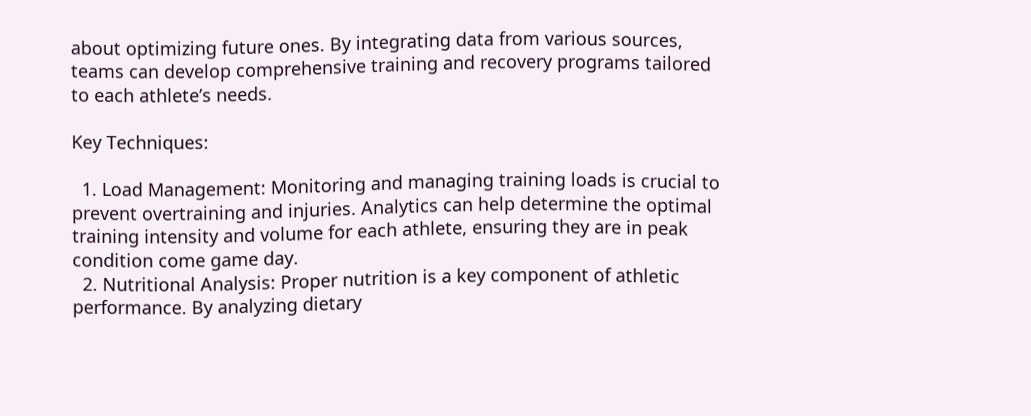about optimizing future ones. By integrating data from various sources, teams can develop comprehensive training and recovery programs tailored to each athlete’s needs.

Key Techniques:

  1. Load Management: Monitoring and managing training loads is crucial to prevent overtraining and injuries. Analytics can help determine the optimal training intensity and volume for each athlete, ensuring they are in peak condition come game day.
  2. Nutritional Analysis: Proper nutrition is a key component of athletic performance. By analyzing dietary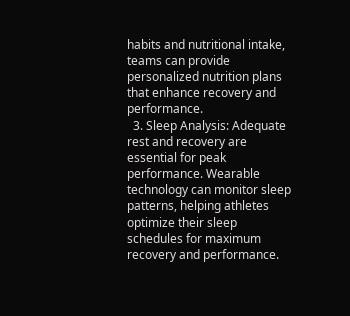habits and nutritional intake, teams can provide personalized nutrition plans that enhance recovery and performance.
  3. Sleep Analysis: Adequate rest and recovery are essential for peak performance. Wearable technology can monitor sleep patterns, helping athletes optimize their sleep schedules for maximum recovery and performance.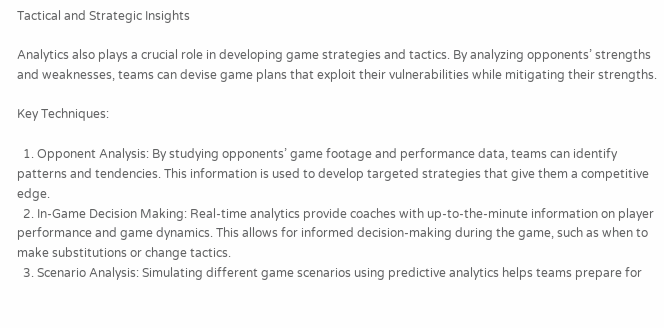Tactical and Strategic Insights

Analytics also plays a crucial role in developing game strategies and tactics. By analyzing opponents’ strengths and weaknesses, teams can devise game plans that exploit their vulnerabilities while mitigating their strengths.

Key Techniques:

  1. Opponent Analysis: By studying opponents’ game footage and performance data, teams can identify patterns and tendencies. This information is used to develop targeted strategies that give them a competitive edge.
  2. In-Game Decision Making: Real-time analytics provide coaches with up-to-the-minute information on player performance and game dynamics. This allows for informed decision-making during the game, such as when to make substitutions or change tactics.
  3. Scenario Analysis: Simulating different game scenarios using predictive analytics helps teams prepare for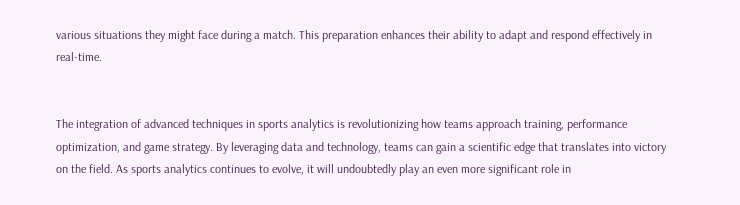various situations they might face during a match. This preparation enhances their ability to adapt and respond effectively in real-time.


The integration of advanced techniques in sports analytics is revolutionizing how teams approach training, performance optimization, and game strategy. By leveraging data and technology, teams can gain a scientific edge that translates into victory on the field. As sports analytics continues to evolve, it will undoubtedly play an even more significant role in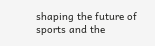shaping the future of sports and the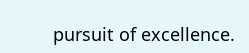pursuit of excellence.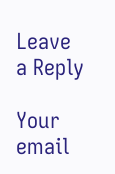Leave a Reply

Your email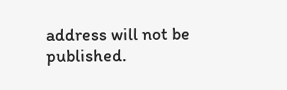address will not be published.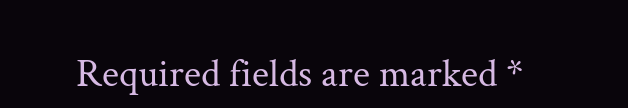Required fields are marked *